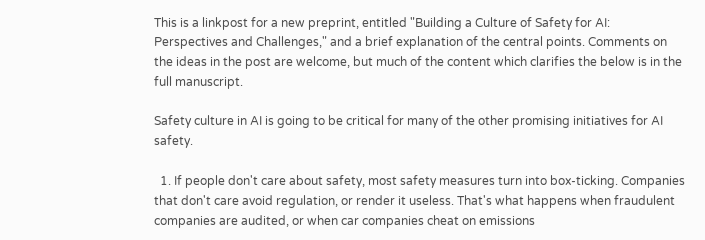This is a linkpost for a new preprint, entitled "Building a Culture of Safety for AI: Perspectives and Challenges," and a brief explanation of the central points. Comments on the ideas in the post are welcome, but much of the content which clarifies the below is in the full manuscript.

Safety culture in AI is going to be critical for many of the other promising initiatives for AI safety.

  1. If people don't care about safety, most safety measures turn into box-ticking. Companies that don't care avoid regulation, or render it useless. That's what happens when fraudulent companies are audited, or when car companies cheat on emissions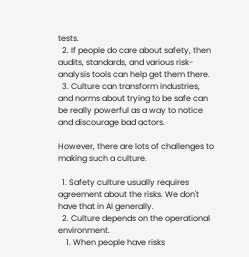tests.
  2. If people do care about safety, then audits, standards, and various risk-analysis tools can help get them there.
  3. Culture can transform industries, and norms about trying to be safe can be really powerful as a way to notice and discourage bad actors.

However, there are lots of challenges to making such a culture.

  1. Safety culture usually requires agreement about the risks. We don't have that in AI generally.
  2. Culture depends on the operational environment.
    1. When people have risks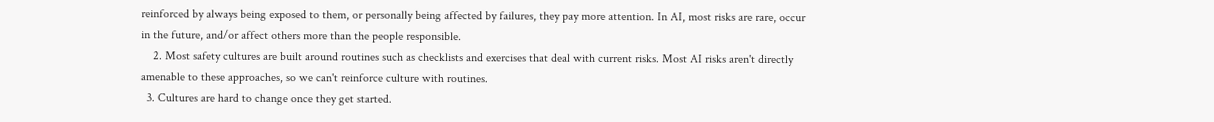reinforced by always being exposed to them, or personally being affected by failures, they pay more attention. In AI, most risks are rare, occur in the future, and/or affect others more than the people responsible.
    2. Most safety cultures are built around routines such as checklists and exercises that deal with current risks. Most AI risks aren't directly amenable to these approaches, so we can't reinforce culture with routines.
  3. Cultures are hard to change once they get started.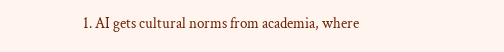1. AI gets cultural norms from academia, where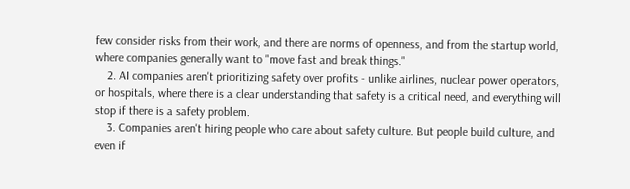few consider risks from their work, and there are norms of openness, and from the startup world, where companies generally want to "move fast and break things."
    2. AI companies aren't prioritizing safety over profits - unlike airlines, nuclear power operators, or hospitals, where there is a clear understanding that safety is a critical need, and everything will stop if there is a safety problem.
    3. Companies aren't hiring people who care about safety culture. But people build culture, and even if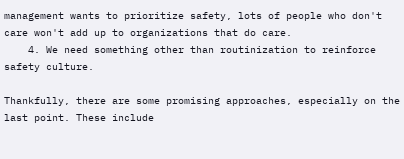management wants to prioritize safety, lots of people who don't care won't add up to organizations that do care.
    4. We need something other than routinization to reinforce safety culture.

Thankfully, there are some promising approaches, especially on the last point. These include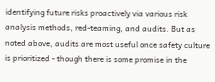identifying future risks proactively via various risk analysis methods, red-teaming, and audits. But as noted above, audits are most useful once safety culture is prioritized - though there is some promise in the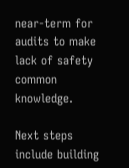near-term for audits to make lack of safety common knowledge.

Next steps include building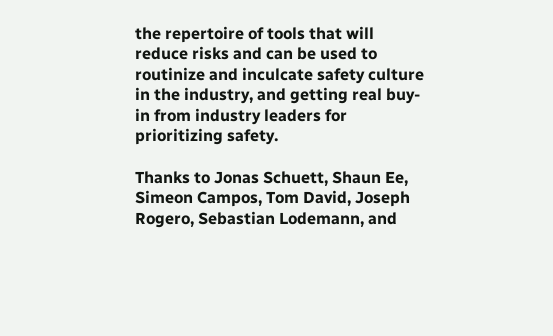the repertoire of tools that will reduce risks and can be used to routinize and inculcate safety culture in the industry, and getting real buy-in from industry leaders for prioritizing safety.

Thanks to Jonas Schuett, Shaun Ee, Simeon Campos, Tom David, Joseph Rogero, Sebastian Lodemann, and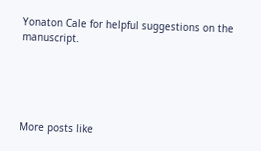Yonaton Cale for helpful suggestions on the manuscript.





More posts like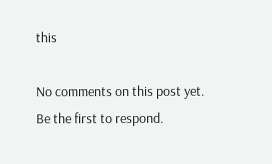this

No comments on this post yet.
Be the first to respond.